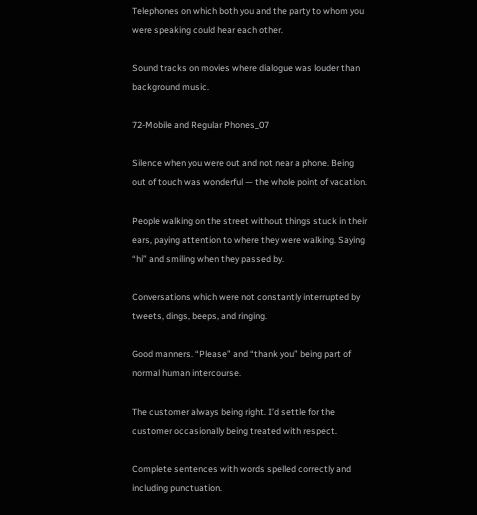Telephones on which both you and the party to whom you were speaking could hear each other.

Sound tracks on movies where dialogue was louder than background music.

72-Mobile and Regular Phones_07

Silence when you were out and not near a phone. Being out of touch was wonderful — the whole point of vacation.

People walking on the street without things stuck in their ears, paying attention to where they were walking. Saying “hi” and smiling when they passed by.

Conversations which were not constantly interrupted by tweets, dings, beeps, and ringing.

Good manners. “Please” and “thank you” being part of normal human intercourse.

The customer always being right. I’d settle for the customer occasionally being treated with respect.

Complete sentences with words spelled correctly and including punctuation.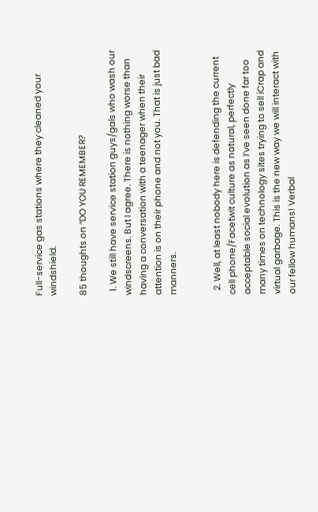Full-service gas stations where they cleaned your windshield.

85 thoughts on “DO YOU REMEMBER?

  1. We still have service station guys/gals who wash our windscreens. But I agree. There is nothing worse than having a conversation with a teenager when their attention is on their phone and not you. That is just bad manners.


  2. Well, at least nobody here is defending the current cell phone/Facetwit culture as natural, perfectly acceptable social evolution as I’ve seen done far too many times on technology sites trying to sell iCrap and virtual garbage. This is the new way we will interact with our fellow humans! Verbal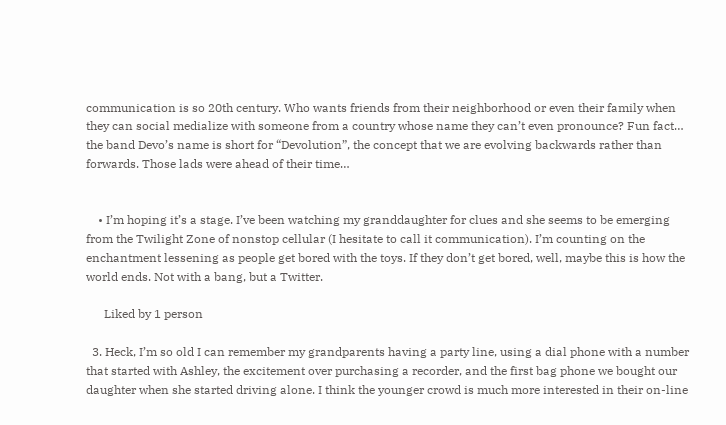communication is so 20th century. Who wants friends from their neighborhood or even their family when they can social medialize with someone from a country whose name they can’t even pronounce? Fun fact… the band Devo’s name is short for “Devolution”, the concept that we are evolving backwards rather than forwards. Those lads were ahead of their time…


    • I’m hoping it’s a stage. I’ve been watching my granddaughter for clues and she seems to be emerging from the Twilight Zone of nonstop cellular (I hesitate to call it communication). I’m counting on the enchantment lessening as people get bored with the toys. If they don’t get bored, well, maybe this is how the world ends. Not with a bang, but a Twitter.

      Liked by 1 person

  3. Heck, I’m so old I can remember my grandparents having a party line, using a dial phone with a number that started with Ashley, the excitement over purchasing a recorder, and the first bag phone we bought our daughter when she started driving alone. I think the younger crowd is much more interested in their on-line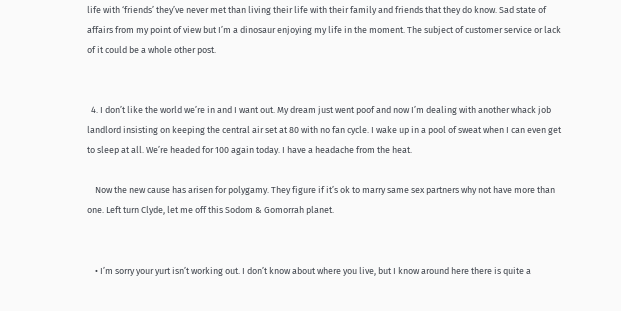life with ‘friends’ they’ve never met than living their life with their family and friends that they do know. Sad state of affairs from my point of view but I’m a dinosaur enjoying my life in the moment. The subject of customer service or lack of it could be a whole other post.


  4. I don’t like the world we’re in and I want out. My dream just went poof and now I’m dealing with another whack job landlord insisting on keeping the central air set at 80 with no fan cycle. I wake up in a pool of sweat when I can even get to sleep at all. We’re headed for 100 again today. I have a headache from the heat.

    Now the new cause has arisen for polygamy. They figure if it’s ok to marry same sex partners why not have more than one. Left turn Clyde, let me off this Sodom & Gomorrah planet.


    • I’m sorry your yurt isn’t working out. I don’t know about where you live, but I know around here there is quite a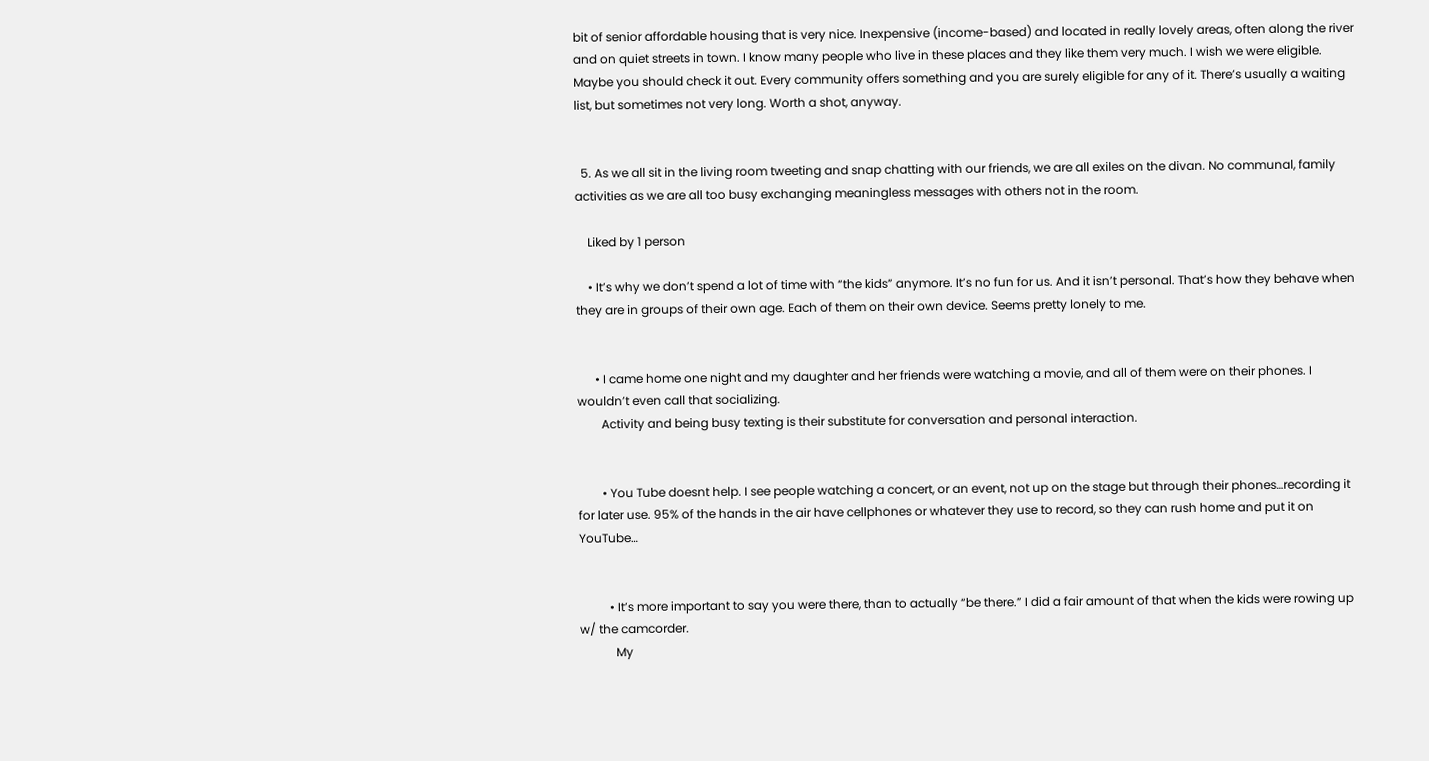bit of senior affordable housing that is very nice. Inexpensive (income-based) and located in really lovely areas, often along the river and on quiet streets in town. I know many people who live in these places and they like them very much. I wish we were eligible. Maybe you should check it out. Every community offers something and you are surely eligible for any of it. There’s usually a waiting list, but sometimes not very long. Worth a shot, anyway.


  5. As we all sit in the living room tweeting and snap chatting with our friends, we are all exiles on the divan. No communal, family activities as we are all too busy exchanging meaningless messages with others not in the room.

    Liked by 1 person

    • It’s why we don’t spend a lot of time with “the kids” anymore. It’s no fun for us. And it isn’t personal. That’s how they behave when they are in groups of their own age. Each of them on their own device. Seems pretty lonely to me.


      • I came home one night and my daughter and her friends were watching a movie, and all of them were on their phones. I wouldn’t even call that socializing.
        Activity and being busy texting is their substitute for conversation and personal interaction.


        • You Tube doesnt help. I see people watching a concert, or an event, not up on the stage but through their phones…recording it for later use. 95% of the hands in the air have cellphones or whatever they use to record, so they can rush home and put it on YouTube…


          • It’s more important to say you were there, than to actually “be there.” I did a fair amount of that when the kids were rowing up w/ the camcorder.
            My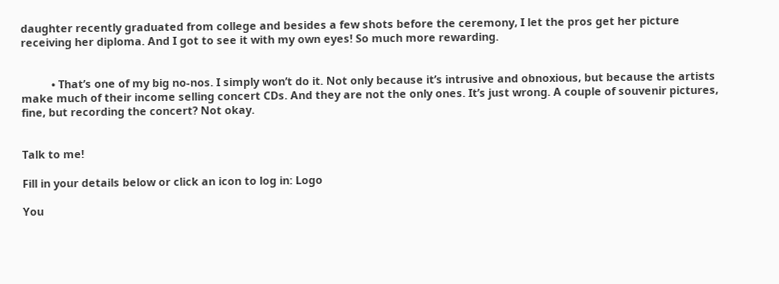daughter recently graduated from college and besides a few shots before the ceremony, I let the pros get her picture receiving her diploma. And I got to see it with my own eyes! So much more rewarding.


          • That’s one of my big no-nos. I simply won’t do it. Not only because it’s intrusive and obnoxious, but because the artists make much of their income selling concert CDs. And they are not the only ones. It’s just wrong. A couple of souvenir pictures, fine, but recording the concert? Not okay.


Talk to me!

Fill in your details below or click an icon to log in: Logo

You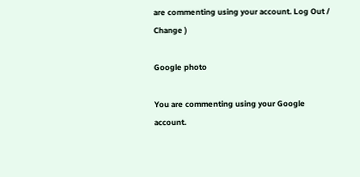are commenting using your account. Log Out /  Change )

Google photo

You are commenting using your Google account.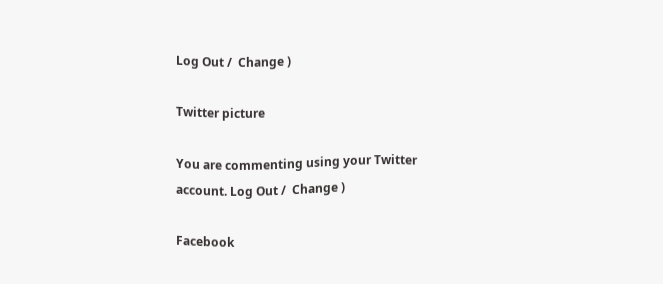Log Out /  Change )

Twitter picture

You are commenting using your Twitter account. Log Out /  Change )

Facebook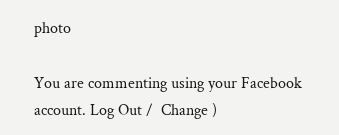photo

You are commenting using your Facebook account. Log Out /  Change )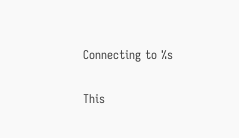Connecting to %s

This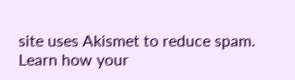site uses Akismet to reduce spam. Learn how your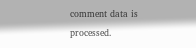comment data is processed.